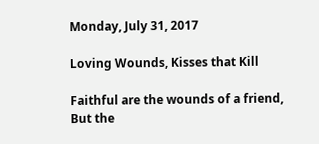Monday, July 31, 2017

Loving Wounds, Kisses that Kill

Faithful are the wounds of a friend,
But the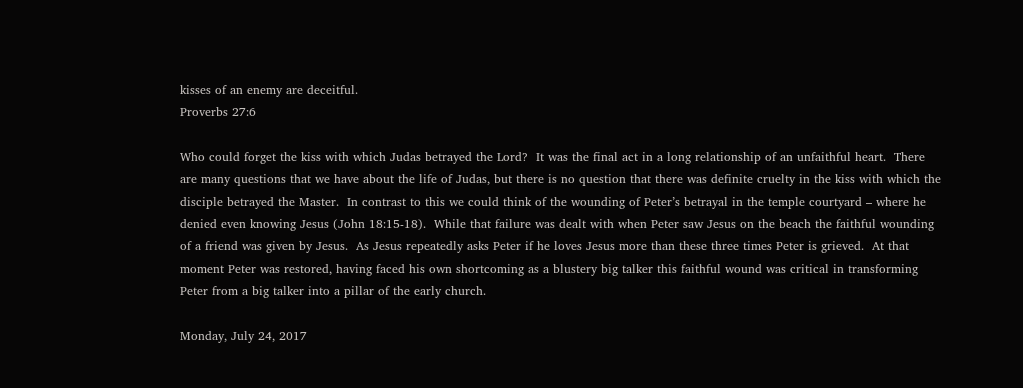kisses of an enemy are deceitful.
Proverbs 27:6

Who could forget the kiss with which Judas betrayed the Lord?  It was the final act in a long relationship of an unfaithful heart.  There are many questions that we have about the life of Judas, but there is no question that there was definite cruelty in the kiss with which the disciple betrayed the Master.  In contrast to this we could think of the wounding of Peter’s betrayal in the temple courtyard – where he denied even knowing Jesus (John 18:15-18).  While that failure was dealt with when Peter saw Jesus on the beach the faithful wounding of a friend was given by Jesus.  As Jesus repeatedly asks Peter if he loves Jesus more than these three times Peter is grieved.  At that moment Peter was restored, having faced his own shortcoming as a blustery big talker this faithful wound was critical in transforming Peter from a big talker into a pillar of the early church.

Monday, July 24, 2017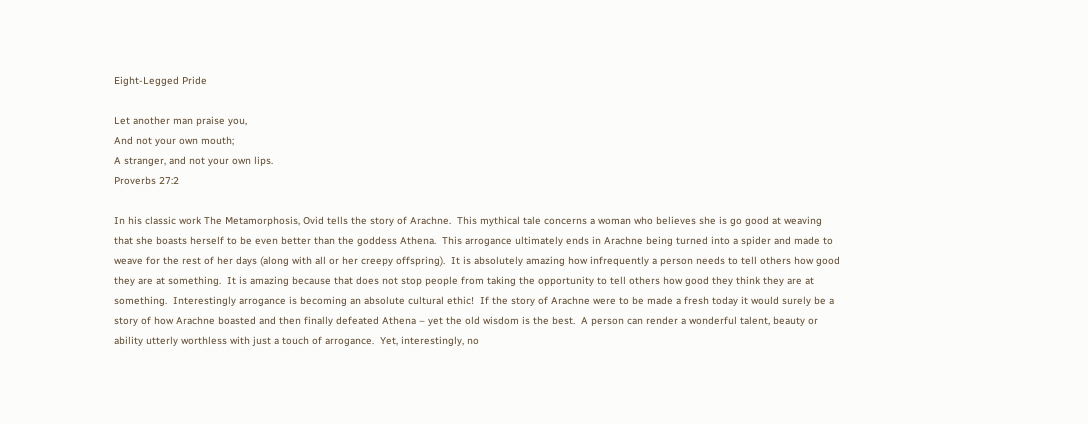Eight-Legged Pride

Let another man praise you,
And not your own mouth;
A stranger, and not your own lips.
Proverbs 27:2

In his classic work The Metamorphosis, Ovid tells the story of Arachne.  This mythical tale concerns a woman who believes she is go good at weaving that she boasts herself to be even better than the goddess Athena.  This arrogance ultimately ends in Arachne being turned into a spider and made to weave for the rest of her days (along with all or her creepy offspring).  It is absolutely amazing how infrequently a person needs to tell others how good they are at something.  It is amazing because that does not stop people from taking the opportunity to tell others how good they think they are at something.  Interestingly arrogance is becoming an absolute cultural ethic!  If the story of Arachne were to be made a fresh today it would surely be a story of how Arachne boasted and then finally defeated Athena – yet the old wisdom is the best.  A person can render a wonderful talent, beauty or ability utterly worthless with just a touch of arrogance.  Yet, interestingly, no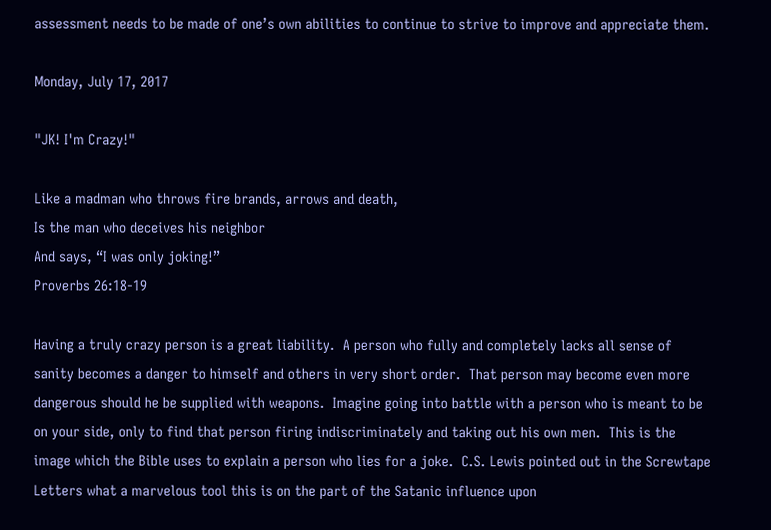assessment needs to be made of one’s own abilities to continue to strive to improve and appreciate them.

Monday, July 17, 2017

"JK! I'm Crazy!"

Like a madman who throws fire brands, arrows and death,
Is the man who deceives his neighbor
And says, “I was only joking!”
Proverbs 26:18-19

Having a truly crazy person is a great liability.  A person who fully and completely lacks all sense of sanity becomes a danger to himself and others in very short order.  That person may become even more dangerous should he be supplied with weapons.  Imagine going into battle with a person who is meant to be on your side, only to find that person firing indiscriminately and taking out his own men.  This is the image which the Bible uses to explain a person who lies for a joke.  C.S. Lewis pointed out in the Screwtape Letters what a marvelous tool this is on the part of the Satanic influence upon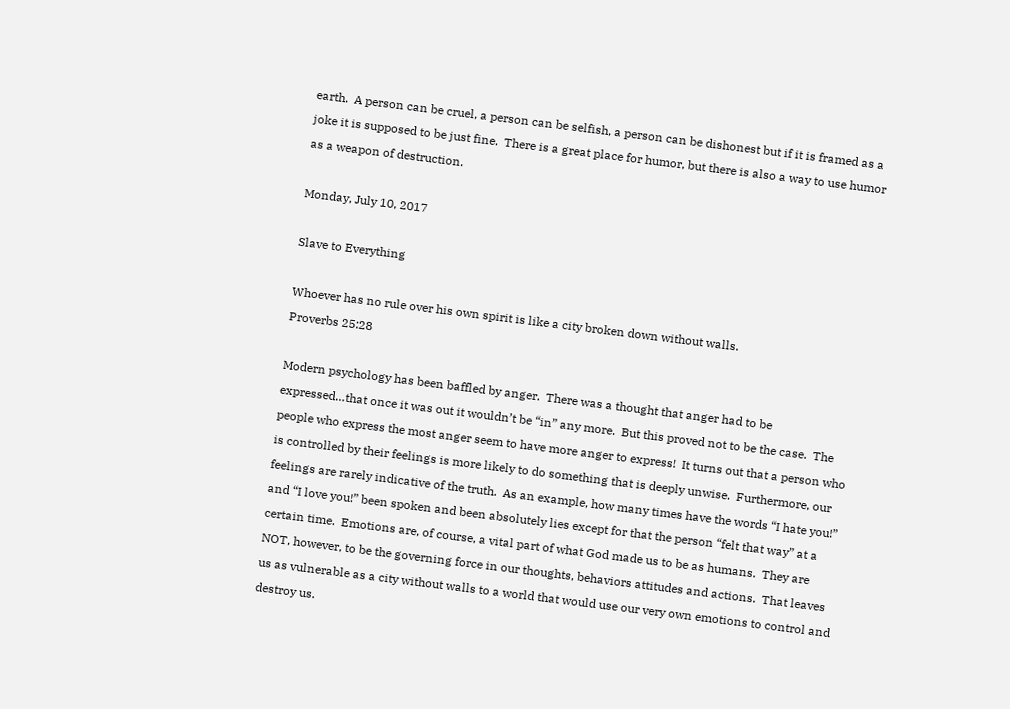earth.  A person can be cruel, a person can be selfish, a person can be dishonest but if it is framed as a joke it is supposed to be just fine.  There is a great place for humor, but there is also a way to use humor as a weapon of destruction.

Monday, July 10, 2017

Slave to Everything

Whoever has no rule over his own spirit is like a city broken down without walls.
Proverbs 25:28

Modern psychology has been baffled by anger.  There was a thought that anger had to be expressed…that once it was out it wouldn’t be “in” any more.  But this proved not to be the case.  The people who express the most anger seem to have more anger to express!  It turns out that a person who is controlled by their feelings is more likely to do something that is deeply unwise.  Furthermore, our feelings are rarely indicative of the truth.  As an example, how many times have the words “I hate you!” and “I love you!” been spoken and been absolutely lies except for that the person “felt that way” at a certain time.  Emotions are, of course, a vital part of what God made us to be as humans.  They are NOT, however, to be the governing force in our thoughts, behaviors attitudes and actions.  That leaves us as vulnerable as a city without walls to a world that would use our very own emotions to control and destroy us.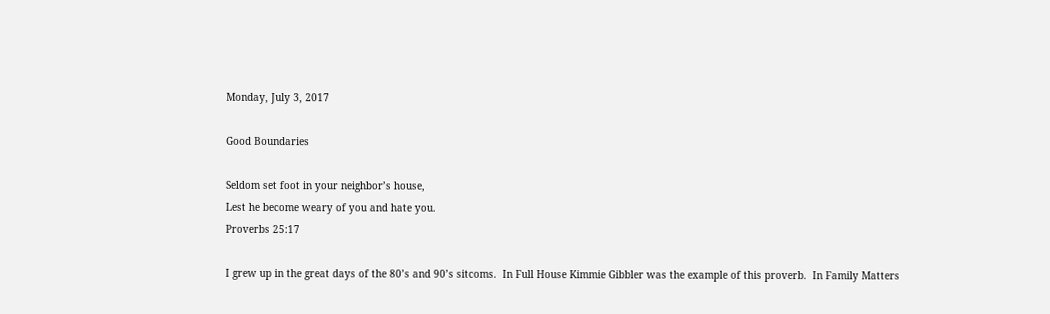Monday, July 3, 2017

Good Boundaries

Seldom set foot in your neighbor’s house,
Lest he become weary of you and hate you.
Proverbs 25:17

I grew up in the great days of the 80’s and 90’s sitcoms.  In Full House Kimmie Gibbler was the example of this proverb.  In Family Matters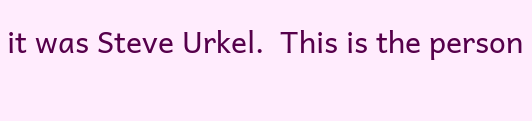it was Steve Urkel.  This is the person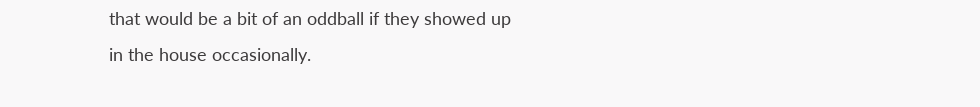that would be a bit of an oddball if they showed up in the house occasionally.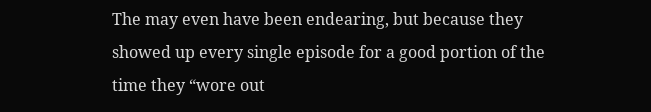The may even have been endearing, but because they showed up every single episode for a good portion of the time they “wore out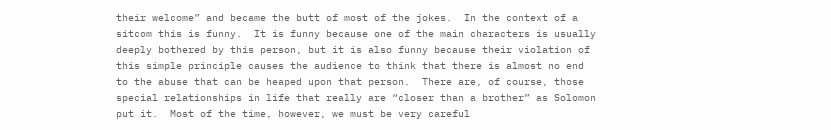their welcome” and became the butt of most of the jokes.  In the context of a sitcom this is funny.  It is funny because one of the main characters is usually deeply bothered by this person, but it is also funny because their violation of this simple principle causes the audience to think that there is almost no end to the abuse that can be heaped upon that person.  There are, of course, those special relationships in life that really are “closer than a brother” as Solomon put it.  Most of the time, however, we must be very careful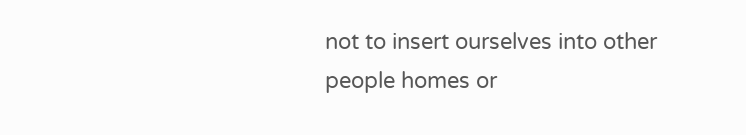not to insert ourselves into other people homes or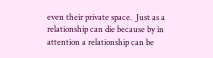even their private space.  Just as a relationship can die because by in attention a relationship can be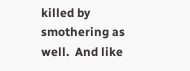killed by smothering as well.  And like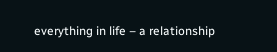everything in life – a relationship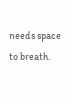needs space to breath.